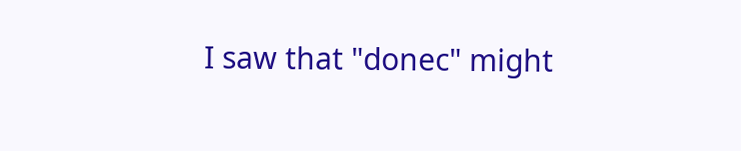I saw that "donec" might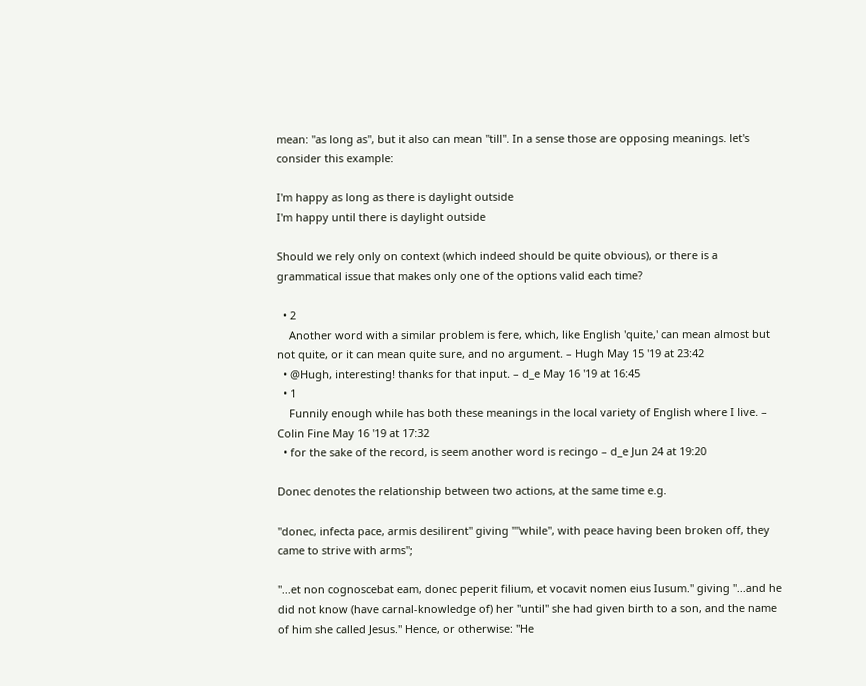mean: "as long as", but it also can mean "till". In a sense those are opposing meanings. let's consider this example:

I'm happy as long as there is daylight outside
I'm happy until there is daylight outside

Should we rely only on context (which indeed should be quite obvious), or there is a grammatical issue that makes only one of the options valid each time?

  • 2
    Another word with a similar problem is fere, which, like English 'quite,' can mean almost but not quite, or it can mean quite sure, and no argument. – Hugh May 15 '19 at 23:42
  • @Hugh, interesting! thanks for that input. – d_e May 16 '19 at 16:45
  • 1
    Funnily enough while has both these meanings in the local variety of English where I live. – Colin Fine May 16 '19 at 17:32
  • for the sake of the record, is seem another word is recingo – d_e Jun 24 at 19:20

Donec denotes the relationship between two actions, at the same time e.g.

"donec, infecta pace, armis desilirent" giving ""while", with peace having been broken off, they came to strive with arms";

"...et non cognoscebat eam, donec peperit filium, et vocavit nomen eius Iusum." giving "...and he did not know (have carnal-knowledge of) her "until" she had given birth to a son, and the name of him she called Jesus." Hence, or otherwise: "He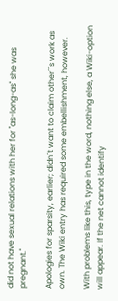did not have sexual relations with her for "as-long-as" she was pregnant."

Apologies for sparsity, earlier; didn´t want to claim other´´s work as own. The Wiki entry has required some embellishment, however.

With problems like this, type in the word, nothing else, a Wiki-option will appear. If the net cannot identify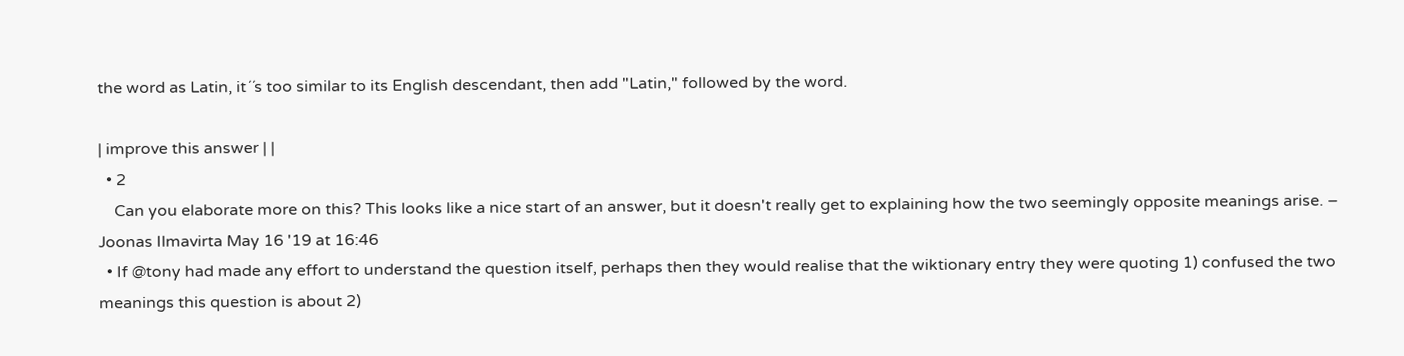the word as Latin, it´´s too similar to its English descendant, then add "Latin," followed by the word.

| improve this answer | |
  • 2
    Can you elaborate more on this? This looks like a nice start of an answer, but it doesn't really get to explaining how the two seemingly opposite meanings arise. – Joonas Ilmavirta May 16 '19 at 16:46
  • If @tony had made any effort to understand the question itself, perhaps then they would realise that the wiktionary entry they were quoting 1) confused the two meanings this question is about 2)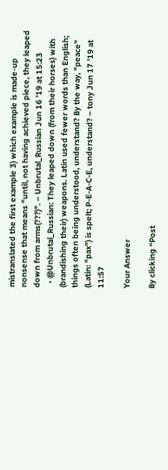mistranslated the first example 3) which example is made-up nonsense that means "until, not having achieved piece, they leaped down from arms(???)". – Unbrutal_Russian Jun 16 '19 at 15:23
  • @Unbrutal_Russian: They leaped down (from their horses) with (brandishing their) weapons. Latin used fewer words than English; things often being understood, understand? By the way, "peace" (Latin: "pax") is spelt; P-E-A-C-E, understand? – tony Jun 17 '19 at 11:57

Your Answer

By clicking “Post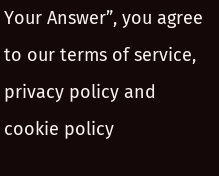Your Answer”, you agree to our terms of service, privacy policy and cookie policy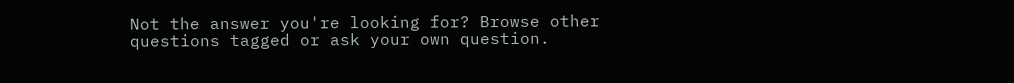Not the answer you're looking for? Browse other questions tagged or ask your own question.